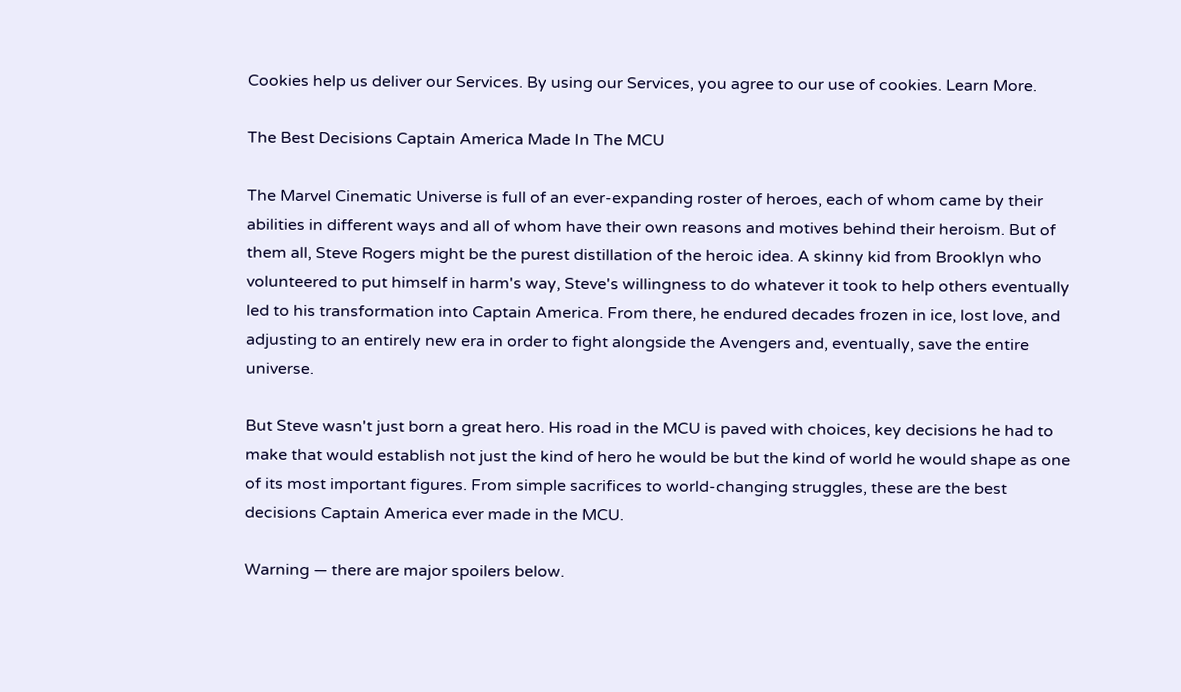Cookies help us deliver our Services. By using our Services, you agree to our use of cookies. Learn More.

The Best Decisions Captain America Made In The MCU

The Marvel Cinematic Universe is full of an ever-expanding roster of heroes, each of whom came by their abilities in different ways and all of whom have their own reasons and motives behind their heroism. But of them all, Steve Rogers might be the purest distillation of the heroic idea. A skinny kid from Brooklyn who volunteered to put himself in harm's way, Steve's willingness to do whatever it took to help others eventually led to his transformation into Captain America. From there, he endured decades frozen in ice, lost love, and adjusting to an entirely new era in order to fight alongside the Avengers and, eventually, save the entire universe.

But Steve wasn't just born a great hero. His road in the MCU is paved with choices, key decisions he had to make that would establish not just the kind of hero he would be but the kind of world he would shape as one of its most important figures. From simple sacrifices to world-changing struggles, these are the best decisions Captain America ever made in the MCU.

Warning — there are major spoilers below.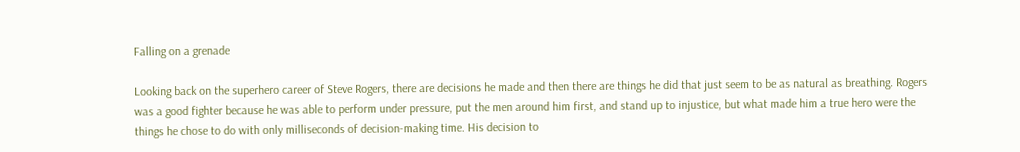Falling on a grenade

Looking back on the superhero career of Steve Rogers, there are decisions he made and then there are things he did that just seem to be as natural as breathing. Rogers was a good fighter because he was able to perform under pressure, put the men around him first, and stand up to injustice, but what made him a true hero were the things he chose to do with only milliseconds of decision-making time. His decision to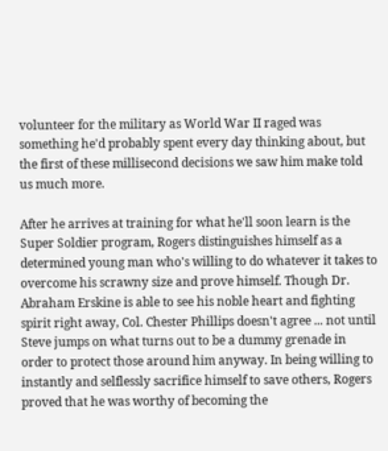volunteer for the military as World War II raged was something he'd probably spent every day thinking about, but the first of these millisecond decisions we saw him make told us much more.

After he arrives at training for what he'll soon learn is the Super Soldier program, Rogers distinguishes himself as a determined young man who's willing to do whatever it takes to overcome his scrawny size and prove himself. Though Dr. Abraham Erskine is able to see his noble heart and fighting spirit right away, Col. Chester Phillips doesn't agree ... not until Steve jumps on what turns out to be a dummy grenade in order to protect those around him anyway. In being willing to instantly and selflessly sacrifice himself to save others, Rogers proved that he was worthy of becoming the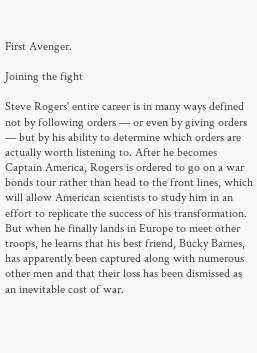First Avenger.

Joining the fight

Steve Rogers' entire career is in many ways defined not by following orders — or even by giving orders — but by his ability to determine which orders are actually worth listening to. After he becomes Captain America, Rogers is ordered to go on a war bonds tour rather than head to the front lines, which will allow American scientists to study him in an effort to replicate the success of his transformation. But when he finally lands in Europe to meet other troops, he learns that his best friend, Bucky Barnes, has apparently been captured along with numerous other men and that their loss has been dismissed as an inevitable cost of war.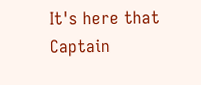It's here that Captain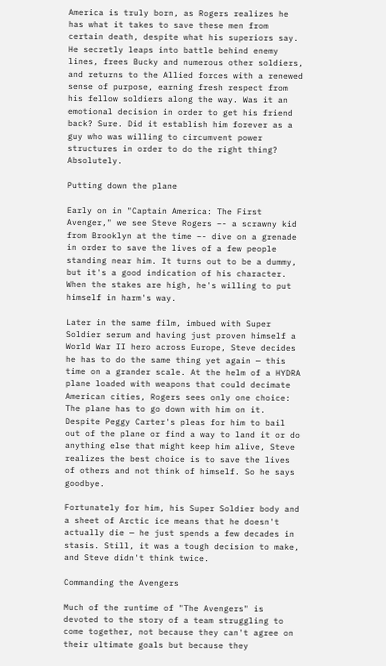America is truly born, as Rogers realizes he has what it takes to save these men from certain death, despite what his superiors say. He secretly leaps into battle behind enemy lines, frees Bucky and numerous other soldiers, and returns to the Allied forces with a renewed sense of purpose, earning fresh respect from his fellow soldiers along the way. Was it an emotional decision in order to get his friend back? Sure. Did it establish him forever as a guy who was willing to circumvent power structures in order to do the right thing? Absolutely.

Putting down the plane

Early on in "Captain America: The First Avenger," we see Steve Rogers –- a scrawny kid from Brooklyn at the time –- dive on a grenade in order to save the lives of a few people standing near him. It turns out to be a dummy, but it's a good indication of his character. When the stakes are high, he's willing to put himself in harm's way.

Later in the same film, imbued with Super Soldier serum and having just proven himself a World War II hero across Europe, Steve decides he has to do the same thing yet again — this time on a grander scale. At the helm of a HYDRA plane loaded with weapons that could decimate American cities, Rogers sees only one choice: The plane has to go down with him on it. Despite Peggy Carter's pleas for him to bail out of the plane or find a way to land it or do anything else that might keep him alive, Steve realizes the best choice is to save the lives of others and not think of himself. So he says goodbye.

Fortunately for him, his Super Soldier body and a sheet of Arctic ice means that he doesn't actually die — he just spends a few decades in stasis. Still, it was a tough decision to make, and Steve didn't think twice.

Commanding the Avengers

Much of the runtime of "The Avengers" is devoted to the story of a team struggling to come together, not because they can't agree on their ultimate goals but because they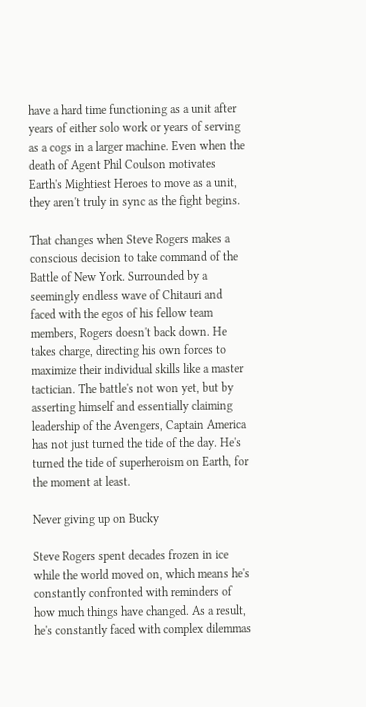have a hard time functioning as a unit after years of either solo work or years of serving as a cogs in a larger machine. Even when the death of Agent Phil Coulson motivates Earth's Mightiest Heroes to move as a unit, they aren't truly in sync as the fight begins.

That changes when Steve Rogers makes a conscious decision to take command of the Battle of New York. Surrounded by a seemingly endless wave of Chitauri and faced with the egos of his fellow team members, Rogers doesn't back down. He takes charge, directing his own forces to maximize their individual skills like a master tactician. The battle's not won yet, but by asserting himself and essentially claiming leadership of the Avengers, Captain America has not just turned the tide of the day. He's turned the tide of superheroism on Earth, for the moment at least.

Never giving up on Bucky

Steve Rogers spent decades frozen in ice while the world moved on, which means he's constantly confronted with reminders of how much things have changed. As a result, he's constantly faced with complex dilemmas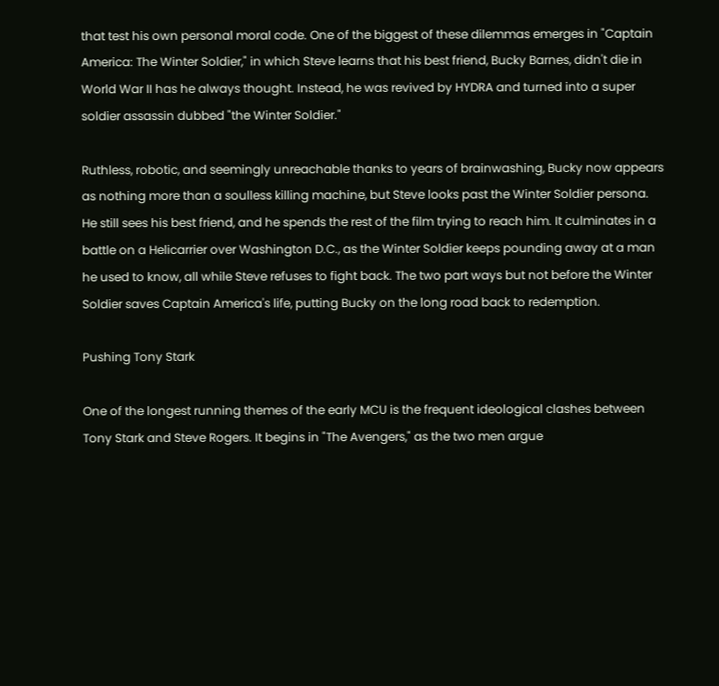that test his own personal moral code. One of the biggest of these dilemmas emerges in "Captain America: The Winter Soldier," in which Steve learns that his best friend, Bucky Barnes, didn't die in World War II has he always thought. Instead, he was revived by HYDRA and turned into a super soldier assassin dubbed "the Winter Soldier."

Ruthless, robotic, and seemingly unreachable thanks to years of brainwashing, Bucky now appears as nothing more than a soulless killing machine, but Steve looks past the Winter Soldier persona. He still sees his best friend, and he spends the rest of the film trying to reach him. It culminates in a battle on a Helicarrier over Washington D.C., as the Winter Soldier keeps pounding away at a man he used to know, all while Steve refuses to fight back. The two part ways but not before the Winter Soldier saves Captain America's life, putting Bucky on the long road back to redemption.

Pushing Tony Stark

One of the longest running themes of the early MCU is the frequent ideological clashes between Tony Stark and Steve Rogers. It begins in "The Avengers," as the two men argue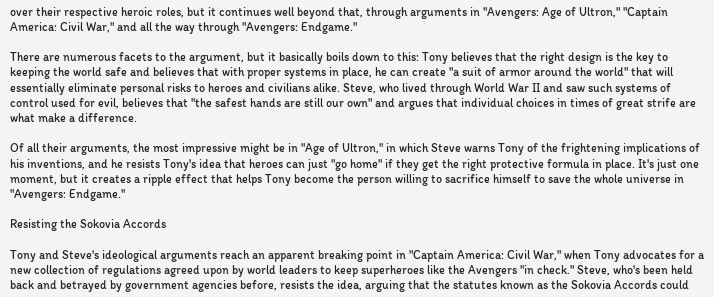over their respective heroic roles, but it continues well beyond that, through arguments in "Avengers: Age of Ultron," "Captain America: Civil War," and all the way through "Avengers: Endgame."

There are numerous facets to the argument, but it basically boils down to this: Tony believes that the right design is the key to keeping the world safe and believes that with proper systems in place, he can create "a suit of armor around the world" that will essentially eliminate personal risks to heroes and civilians alike. Steve, who lived through World War II and saw such systems of control used for evil, believes that "the safest hands are still our own" and argues that individual choices in times of great strife are what make a difference.

Of all their arguments, the most impressive might be in "Age of Ultron," in which Steve warns Tony of the frightening implications of his inventions, and he resists Tony's idea that heroes can just "go home" if they get the right protective formula in place. It's just one moment, but it creates a ripple effect that helps Tony become the person willing to sacrifice himself to save the whole universe in "Avengers: Endgame."

Resisting the Sokovia Accords

Tony and Steve's ideological arguments reach an apparent breaking point in "Captain America: Civil War," when Tony advocates for a new collection of regulations agreed upon by world leaders to keep superheroes like the Avengers "in check." Steve, who's been held back and betrayed by government agencies before, resists the idea, arguing that the statutes known as the Sokovia Accords could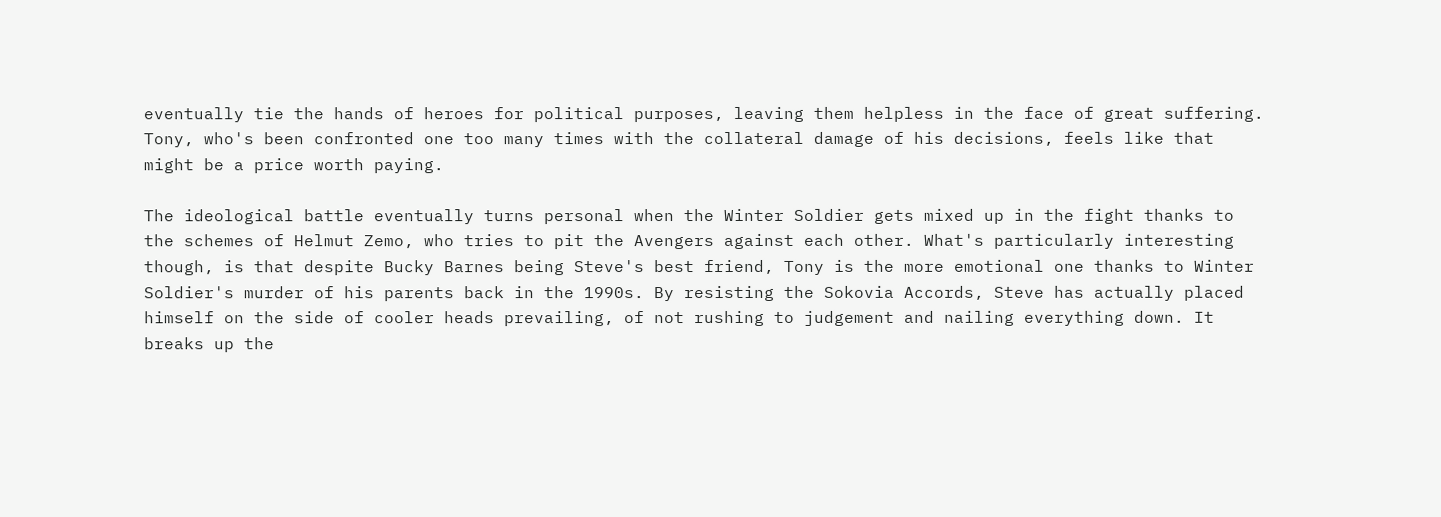eventually tie the hands of heroes for political purposes, leaving them helpless in the face of great suffering. Tony, who's been confronted one too many times with the collateral damage of his decisions, feels like that might be a price worth paying.

The ideological battle eventually turns personal when the Winter Soldier gets mixed up in the fight thanks to the schemes of Helmut Zemo, who tries to pit the Avengers against each other. What's particularly interesting though, is that despite Bucky Barnes being Steve's best friend, Tony is the more emotional one thanks to Winter Soldier's murder of his parents back in the 1990s. By resisting the Sokovia Accords, Steve has actually placed himself on the side of cooler heads prevailing, of not rushing to judgement and nailing everything down. It breaks up the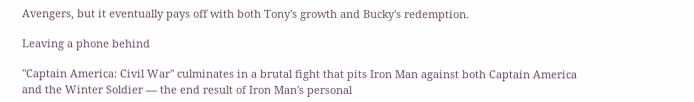Avengers, but it eventually pays off with both Tony's growth and Bucky's redemption.

Leaving a phone behind

"Captain America: Civil War" culminates in a brutal fight that pits Iron Man against both Captain America and the Winter Soldier — the end result of Iron Man's personal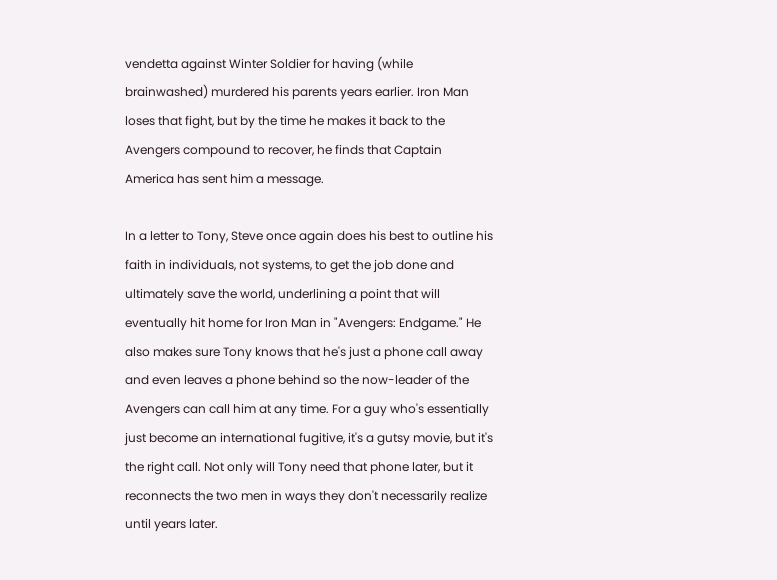vendetta against Winter Soldier for having (while brainwashed) murdered his parents years earlier. Iron Man loses that fight, but by the time he makes it back to the Avengers compound to recover, he finds that Captain America has sent him a message.

In a letter to Tony, Steve once again does his best to outline his faith in individuals, not systems, to get the job done and ultimately save the world, underlining a point that will eventually hit home for Iron Man in "Avengers: Endgame." He also makes sure Tony knows that he's just a phone call away and even leaves a phone behind so the now-leader of the Avengers can call him at any time. For a guy who's essentially just become an international fugitive, it's a gutsy movie, but it's the right call. Not only will Tony need that phone later, but it reconnects the two men in ways they don't necessarily realize until years later.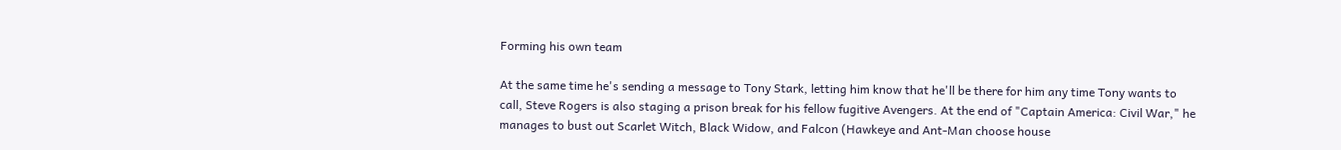Forming his own team

At the same time he's sending a message to Tony Stark, letting him know that he'll be there for him any time Tony wants to call, Steve Rogers is also staging a prison break for his fellow fugitive Avengers. At the end of "Captain America: Civil War," he manages to bust out Scarlet Witch, Black Widow, and Falcon (Hawkeye and Ant-Man choose house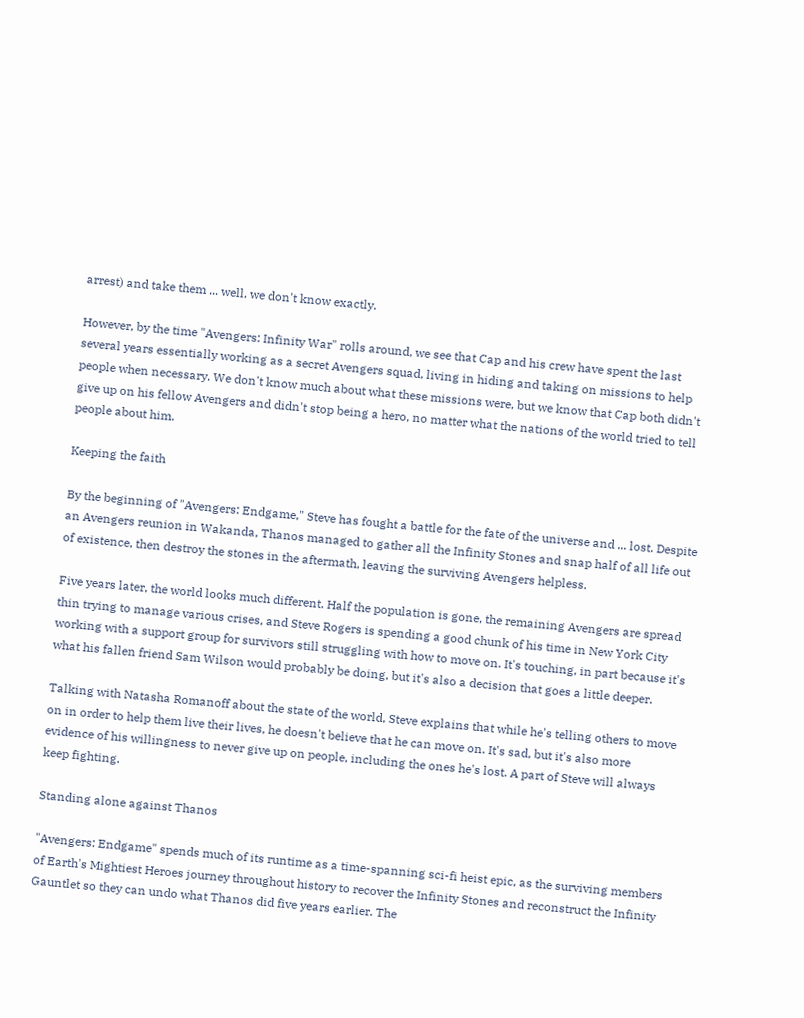arrest) and take them ... well, we don't know exactly.

However, by the time "Avengers: Infinity War" rolls around, we see that Cap and his crew have spent the last several years essentially working as a secret Avengers squad, living in hiding and taking on missions to help people when necessary. We don't know much about what these missions were, but we know that Cap both didn't give up on his fellow Avengers and didn't stop being a hero, no matter what the nations of the world tried to tell people about him.

Keeping the faith

By the beginning of "Avengers: Endgame," Steve has fought a battle for the fate of the universe and ... lost. Despite an Avengers reunion in Wakanda, Thanos managed to gather all the Infinity Stones and snap half of all life out of existence, then destroy the stones in the aftermath, leaving the surviving Avengers helpless.

Five years later, the world looks much different. Half the population is gone, the remaining Avengers are spread thin trying to manage various crises, and Steve Rogers is spending a good chunk of his time in New York City working with a support group for survivors still struggling with how to move on. It's touching, in part because it's what his fallen friend Sam Wilson would probably be doing, but it's also a decision that goes a little deeper.

Talking with Natasha Romanoff about the state of the world, Steve explains that while he's telling others to move on in order to help them live their lives, he doesn't believe that he can move on. It's sad, but it's also more evidence of his willingness to never give up on people, including the ones he's lost. A part of Steve will always keep fighting.

Standing alone against Thanos

"Avengers: Endgame" spends much of its runtime as a time-spanning sci-fi heist epic, as the surviving members of Earth's Mightiest Heroes journey throughout history to recover the Infinity Stones and reconstruct the Infinity Gauntlet so they can undo what Thanos did five years earlier. The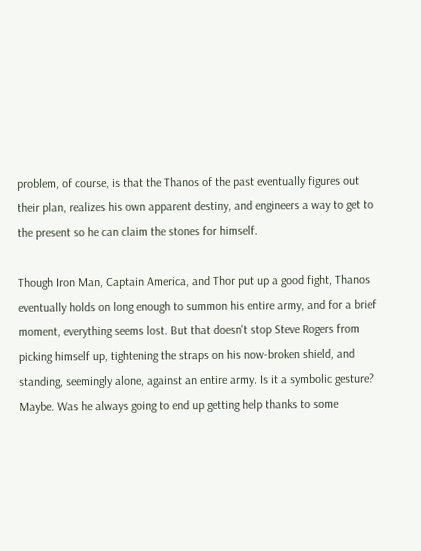problem, of course, is that the Thanos of the past eventually figures out their plan, realizes his own apparent destiny, and engineers a way to get to the present so he can claim the stones for himself.

Though Iron Man, Captain America, and Thor put up a good fight, Thanos eventually holds on long enough to summon his entire army, and for a brief moment, everything seems lost. But that doesn't stop Steve Rogers from picking himself up, tightening the straps on his now-broken shield, and standing, seemingly alone, against an entire army. Is it a symbolic gesture? Maybe. Was he always going to end up getting help thanks to some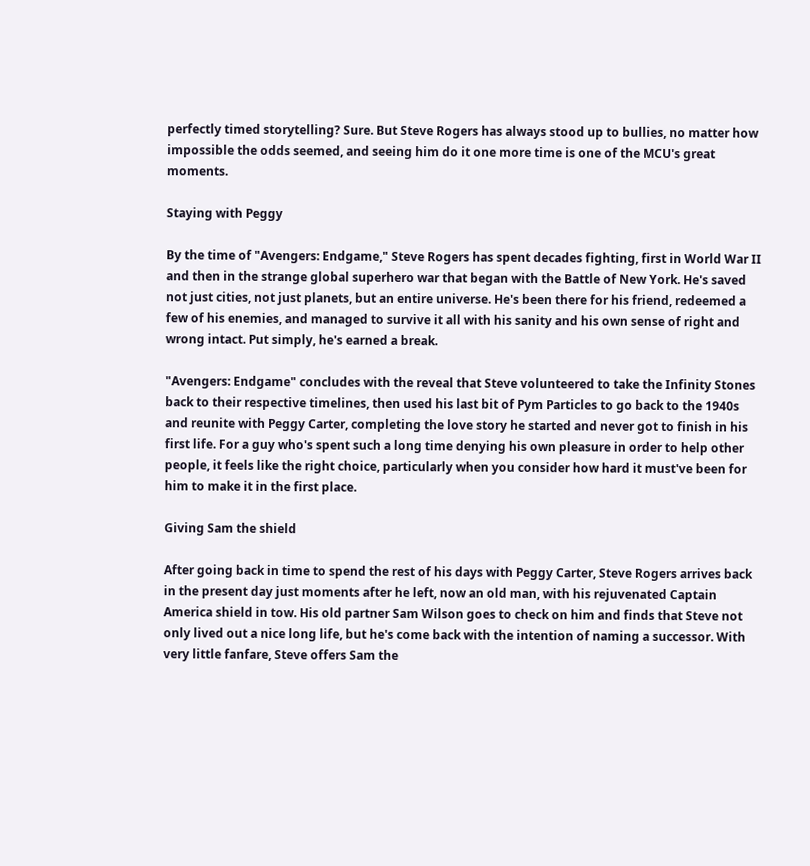perfectly timed storytelling? Sure. But Steve Rogers has always stood up to bullies, no matter how impossible the odds seemed, and seeing him do it one more time is one of the MCU's great moments.

Staying with Peggy

By the time of "Avengers: Endgame," Steve Rogers has spent decades fighting, first in World War II and then in the strange global superhero war that began with the Battle of New York. He's saved not just cities, not just planets, but an entire universe. He's been there for his friend, redeemed a few of his enemies, and managed to survive it all with his sanity and his own sense of right and wrong intact. Put simply, he's earned a break.

"Avengers: Endgame" concludes with the reveal that Steve volunteered to take the Infinity Stones back to their respective timelines, then used his last bit of Pym Particles to go back to the 1940s and reunite with Peggy Carter, completing the love story he started and never got to finish in his first life. For a guy who's spent such a long time denying his own pleasure in order to help other people, it feels like the right choice, particularly when you consider how hard it must've been for him to make it in the first place.

Giving Sam the shield

After going back in time to spend the rest of his days with Peggy Carter, Steve Rogers arrives back in the present day just moments after he left, now an old man, with his rejuvenated Captain America shield in tow. His old partner Sam Wilson goes to check on him and finds that Steve not only lived out a nice long life, but he's come back with the intention of naming a successor. With very little fanfare, Steve offers Sam the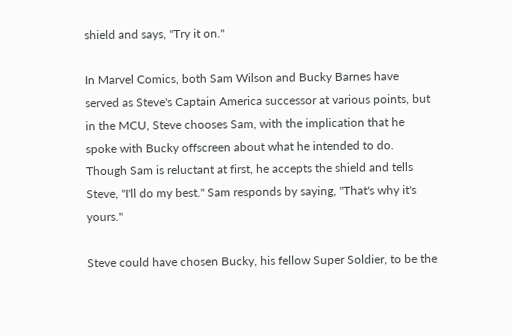shield and says, "Try it on."

In Marvel Comics, both Sam Wilson and Bucky Barnes have served as Steve's Captain America successor at various points, but in the MCU, Steve chooses Sam, with the implication that he spoke with Bucky offscreen about what he intended to do. Though Sam is reluctant at first, he accepts the shield and tells Steve, "I'll do my best." Sam responds by saying, "That's why it's yours."

Steve could have chosen Bucky, his fellow Super Soldier, to be the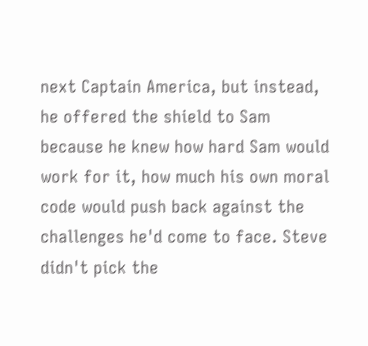next Captain America, but instead, he offered the shield to Sam because he knew how hard Sam would work for it, how much his own moral code would push back against the challenges he'd come to face. Steve didn't pick the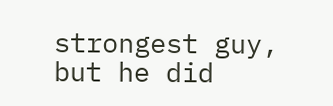strongest guy, but he did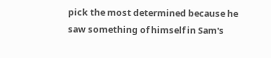pick the most determined because he saw something of himself in Sam's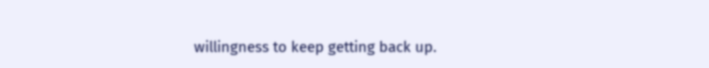willingness to keep getting back up.